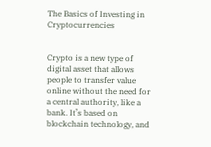The Basics of Investing in Cryptocurrencies


Crypto is a new type of digital asset that allows people to transfer value online without the need for a central authority, like a bank. It’s based on blockchain technology, and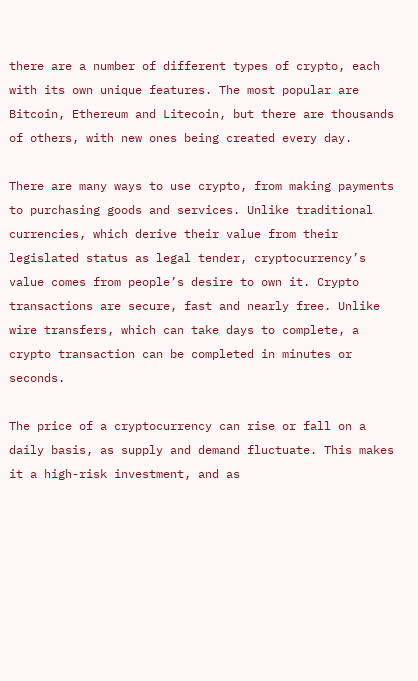there are a number of different types of crypto, each with its own unique features. The most popular are Bitcoin, Ethereum and Litecoin, but there are thousands of others, with new ones being created every day.

There are many ways to use crypto, from making payments to purchasing goods and services. Unlike traditional currencies, which derive their value from their legislated status as legal tender, cryptocurrency’s value comes from people’s desire to own it. Crypto transactions are secure, fast and nearly free. Unlike wire transfers, which can take days to complete, a crypto transaction can be completed in minutes or seconds.

The price of a cryptocurrency can rise or fall on a daily basis, as supply and demand fluctuate. This makes it a high-risk investment, and as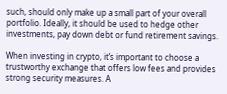such, should only make up a small part of your overall portfolio. Ideally, it should be used to hedge other investments, pay down debt or fund retirement savings.

When investing in crypto, it’s important to choose a trustworthy exchange that offers low fees and provides strong security measures. A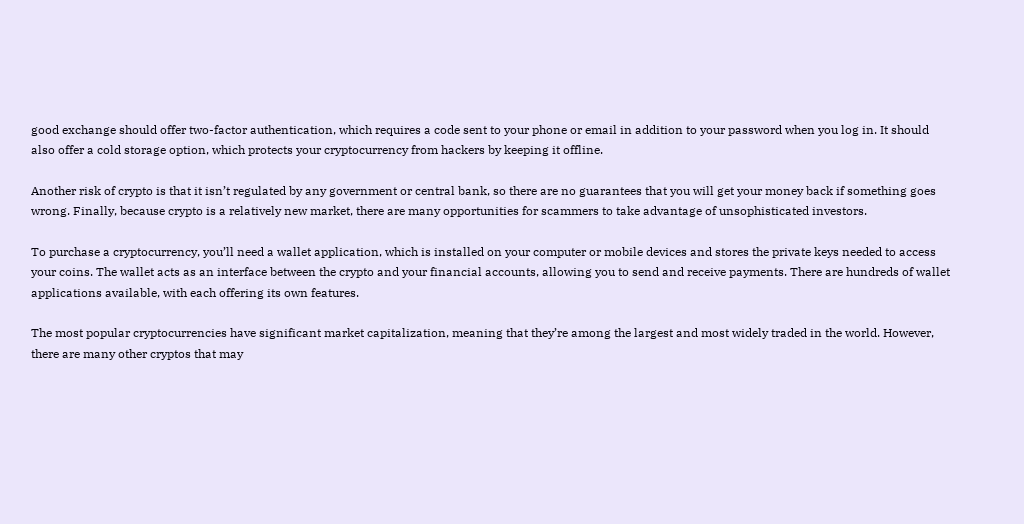good exchange should offer two-factor authentication, which requires a code sent to your phone or email in addition to your password when you log in. It should also offer a cold storage option, which protects your cryptocurrency from hackers by keeping it offline.

Another risk of crypto is that it isn’t regulated by any government or central bank, so there are no guarantees that you will get your money back if something goes wrong. Finally, because crypto is a relatively new market, there are many opportunities for scammers to take advantage of unsophisticated investors.

To purchase a cryptocurrency, you’ll need a wallet application, which is installed on your computer or mobile devices and stores the private keys needed to access your coins. The wallet acts as an interface between the crypto and your financial accounts, allowing you to send and receive payments. There are hundreds of wallet applications available, with each offering its own features.

The most popular cryptocurrencies have significant market capitalization, meaning that they’re among the largest and most widely traded in the world. However, there are many other cryptos that may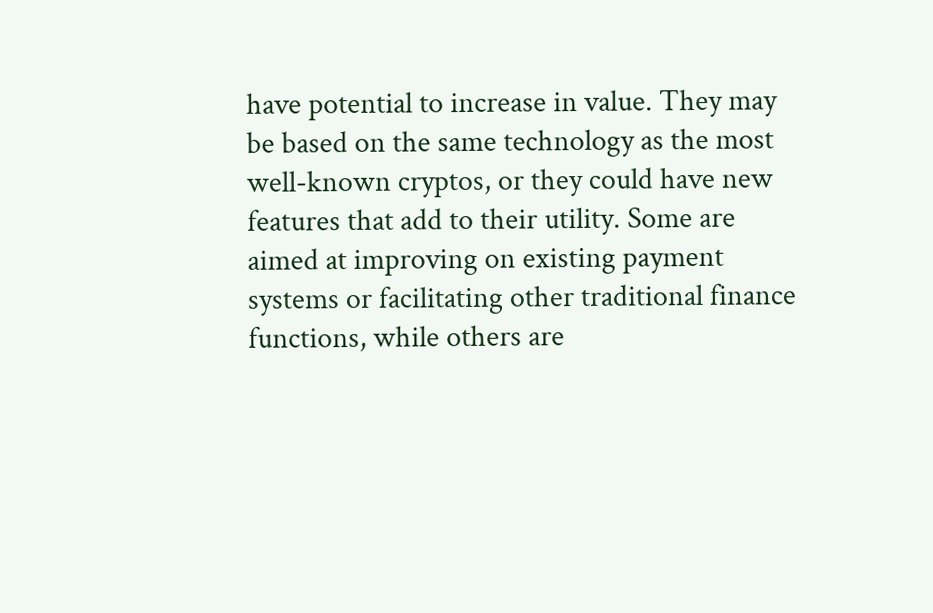have potential to increase in value. They may be based on the same technology as the most well-known cryptos, or they could have new features that add to their utility. Some are aimed at improving on existing payment systems or facilitating other traditional finance functions, while others are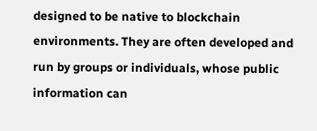designed to be native to blockchain environments. They are often developed and run by groups or individuals, whose public information can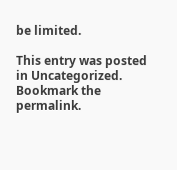be limited.

This entry was posted in Uncategorized. Bookmark the permalink.